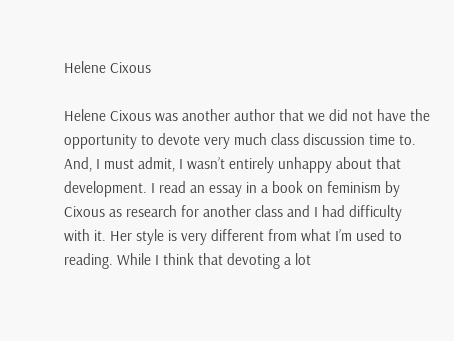Helene Cixous

Helene Cixous was another author that we did not have the opportunity to devote very much class discussion time to. And, I must admit, I wasn’t entirely unhappy about that development. I read an essay in a book on feminism by Cixous as research for another class and I had difficulty with it. Her style is very different from what I’m used to reading. While I think that devoting a lot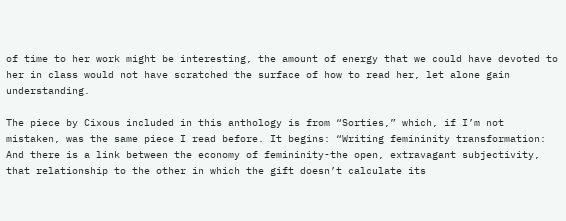of time to her work might be interesting, the amount of energy that we could have devoted to her in class would not have scratched the surface of how to read her, let alone gain understanding.

The piece by Cixous included in this anthology is from “Sorties,” which, if I’m not mistaken, was the same piece I read before. It begins: “Writing femininity transformation:
And there is a link between the economy of femininity-the open, extravagant subjectivity, that relationship to the other in which the gift doesn’t calculate its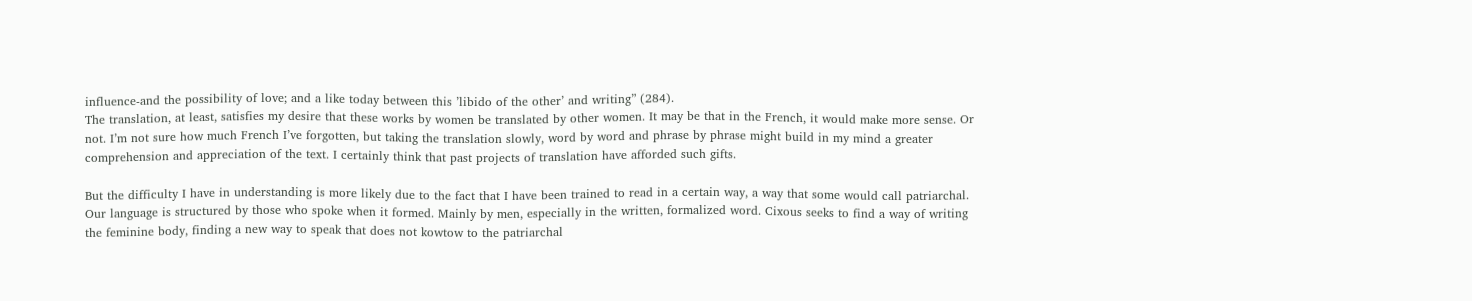influence-and the possibility of love; and a like today between this ’libido of the other’ and writing” (284).
The translation, at least, satisfies my desire that these works by women be translated by other women. It may be that in the French, it would make more sense. Or not. I’m not sure how much French I’ve forgotten, but taking the translation slowly, word by word and phrase by phrase might build in my mind a greater comprehension and appreciation of the text. I certainly think that past projects of translation have afforded such gifts.

But the difficulty I have in understanding is more likely due to the fact that I have been trained to read in a certain way, a way that some would call patriarchal. Our language is structured by those who spoke when it formed. Mainly by men, especially in the written, formalized word. Cixous seeks to find a way of writing the feminine body, finding a new way to speak that does not kowtow to the patriarchal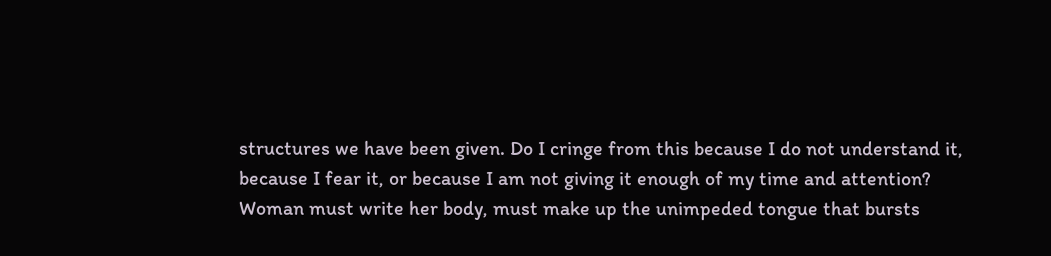structures we have been given. Do I cringe from this because I do not understand it, because I fear it, or because I am not giving it enough of my time and attention?
Woman must write her body, must make up the unimpeded tongue that bursts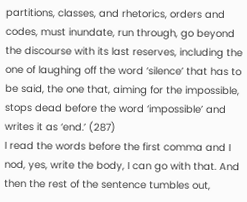partitions, classes, and rhetorics, orders and codes, must inundate, run through, go beyond the discourse with its last reserves, including the one of laughing off the word ‘silence’ that has to be said, the one that, aiming for the impossible, stops dead before the word ‘impossible’ and writes it as ‘end.’ (287)
I read the words before the first comma and I nod, yes, write the body, I can go with that. And then the rest of the sentence tumbles out,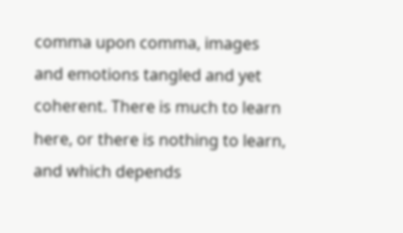comma upon comma, images and emotions tangled and yet coherent. There is much to learn here, or there is nothing to learn, and which depends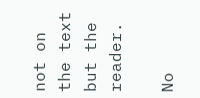not on the text but the reader.

No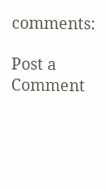comments:

Post a Comment